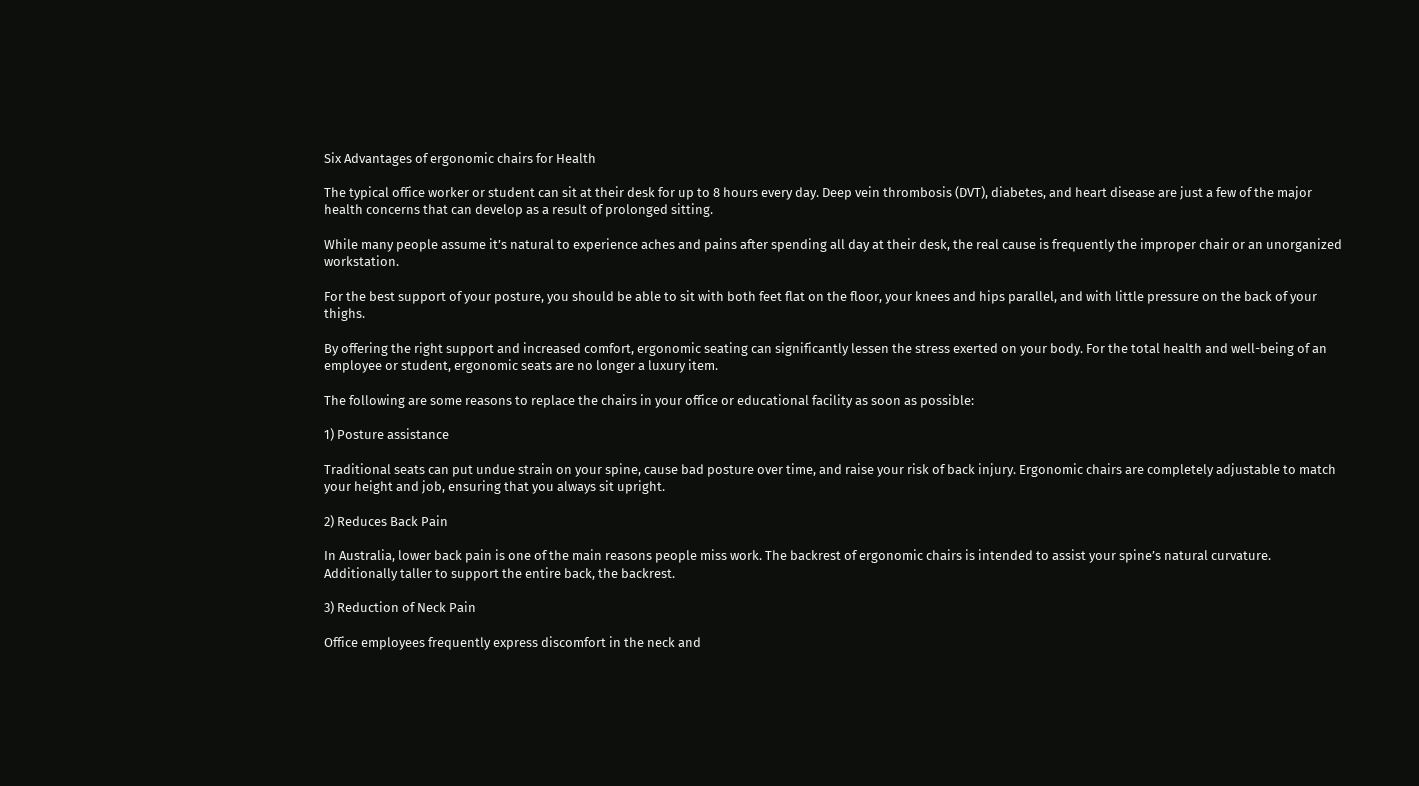Six Advantages of ergonomic chairs for Health

The typical office worker or student can sit at their desk for up to 8 hours every day. Deep vein thrombosis (DVT), diabetes, and heart disease are just a few of the major health concerns that can develop as a result of prolonged sitting.

While many people assume it’s natural to experience aches and pains after spending all day at their desk, the real cause is frequently the improper chair or an unorganized workstation.

For the best support of your posture, you should be able to sit with both feet flat on the floor, your knees and hips parallel, and with little pressure on the back of your thighs.

By offering the right support and increased comfort, ergonomic seating can significantly lessen the stress exerted on your body. For the total health and well-being of an employee or student, ergonomic seats are no longer a luxury item.

The following are some reasons to replace the chairs in your office or educational facility as soon as possible:

1) Posture assistance

Traditional seats can put undue strain on your spine, cause bad posture over time, and raise your risk of back injury. Ergonomic chairs are completely adjustable to match your height and job, ensuring that you always sit upright.

2) Reduces Back Pain

In Australia, lower back pain is one of the main reasons people miss work. The backrest of ergonomic chairs is intended to assist your spine’s natural curvature. Additionally taller to support the entire back, the backrest.

3) Reduction of Neck Pain

Office employees frequently express discomfort in the neck and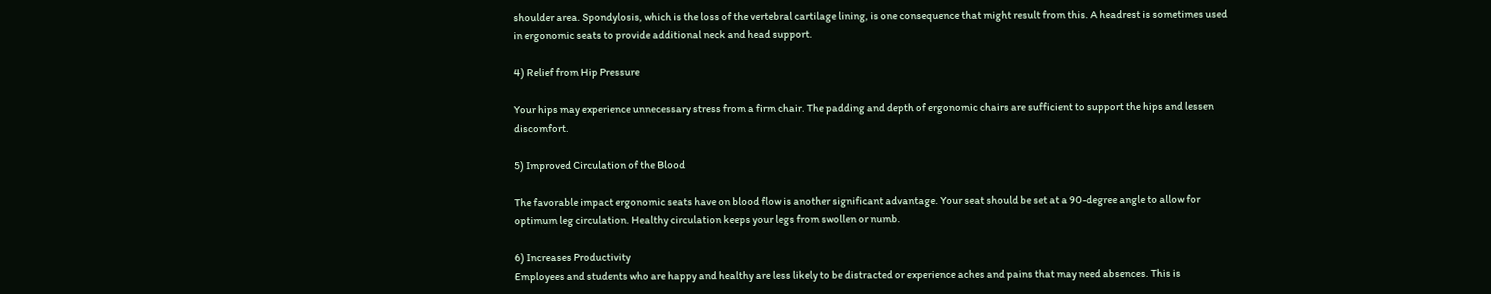shoulder area. Spondylosis, which is the loss of the vertebral cartilage lining, is one consequence that might result from this. A headrest is sometimes used in ergonomic seats to provide additional neck and head support.

4) Relief from Hip Pressure

Your hips may experience unnecessary stress from a firm chair. The padding and depth of ergonomic chairs are sufficient to support the hips and lessen discomfort.

5) Improved Circulation of the Blood

The favorable impact ergonomic seats have on blood flow is another significant advantage. Your seat should be set at a 90-degree angle to allow for optimum leg circulation. Healthy circulation keeps your legs from swollen or numb.

6) Increases Productivity
Employees and students who are happy and healthy are less likely to be distracted or experience aches and pains that may need absences. This is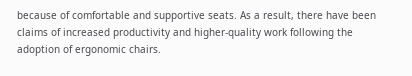because of comfortable and supportive seats. As a result, there have been claims of increased productivity and higher-quality work following the adoption of ergonomic chairs.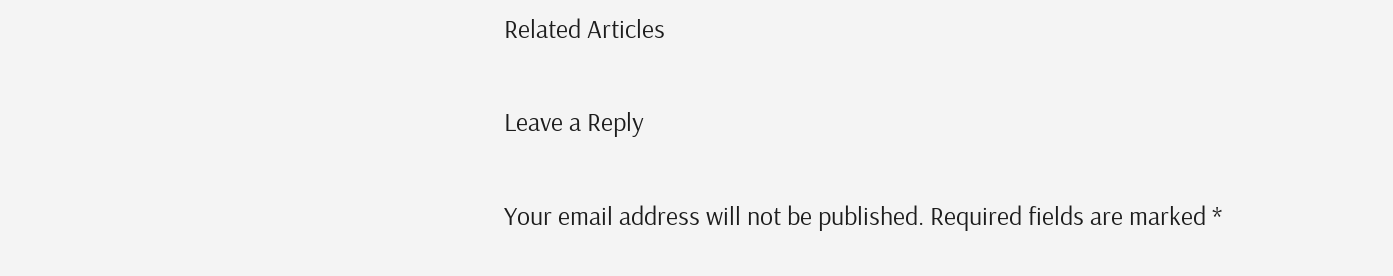Related Articles

Leave a Reply

Your email address will not be published. Required fields are marked *